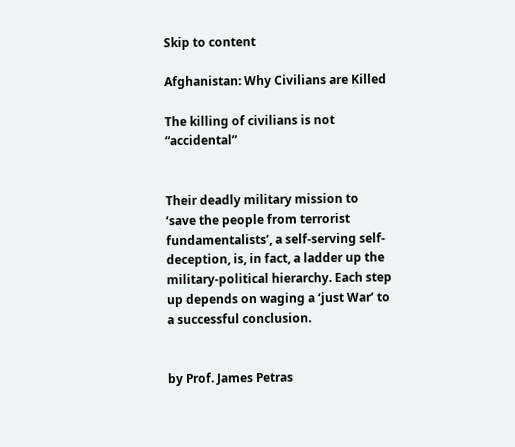Skip to content

Afghanistan: Why Civilians are Killed

The killing of civilians is not “accidental”


Their deadly military mission to ‘save the people from terrorist fundamentalists’, a self-serving self-deception, is, in fact, a ladder up the military-political hierarchy. Each step up depends on waging a ‘just War’ to a successful conclusion.


by Prof. James Petras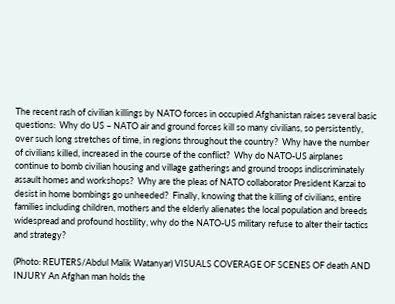The recent rash of civilian killings by NATO forces in occupied Afghanistan raises several basic questions:  Why do US – NATO air and ground forces kill so many civilians, so persistently, over such long stretches of time, in regions throughout the country?  Why have the number of civilians killed, increased in the course of the conflict?  Why do NATO-US airplanes continue to bomb civilian housing and village gatherings and ground troops indiscriminately assault homes and workshops?  Why are the pleas of NATO collaborator President Karzai to desist in home bombings go unheeded?  Finally, knowing that the killing of civilians, entire families including children, mothers and the elderly alienates the local population and breeds widespread and profound hostility, why do the NATO-US military refuse to alter their tactics and strategy?

(Photo: REUTERS/Abdul Malik Watanyar) VISUALS COVERAGE OF SCENES OF death AND INJURY An Afghan man holds the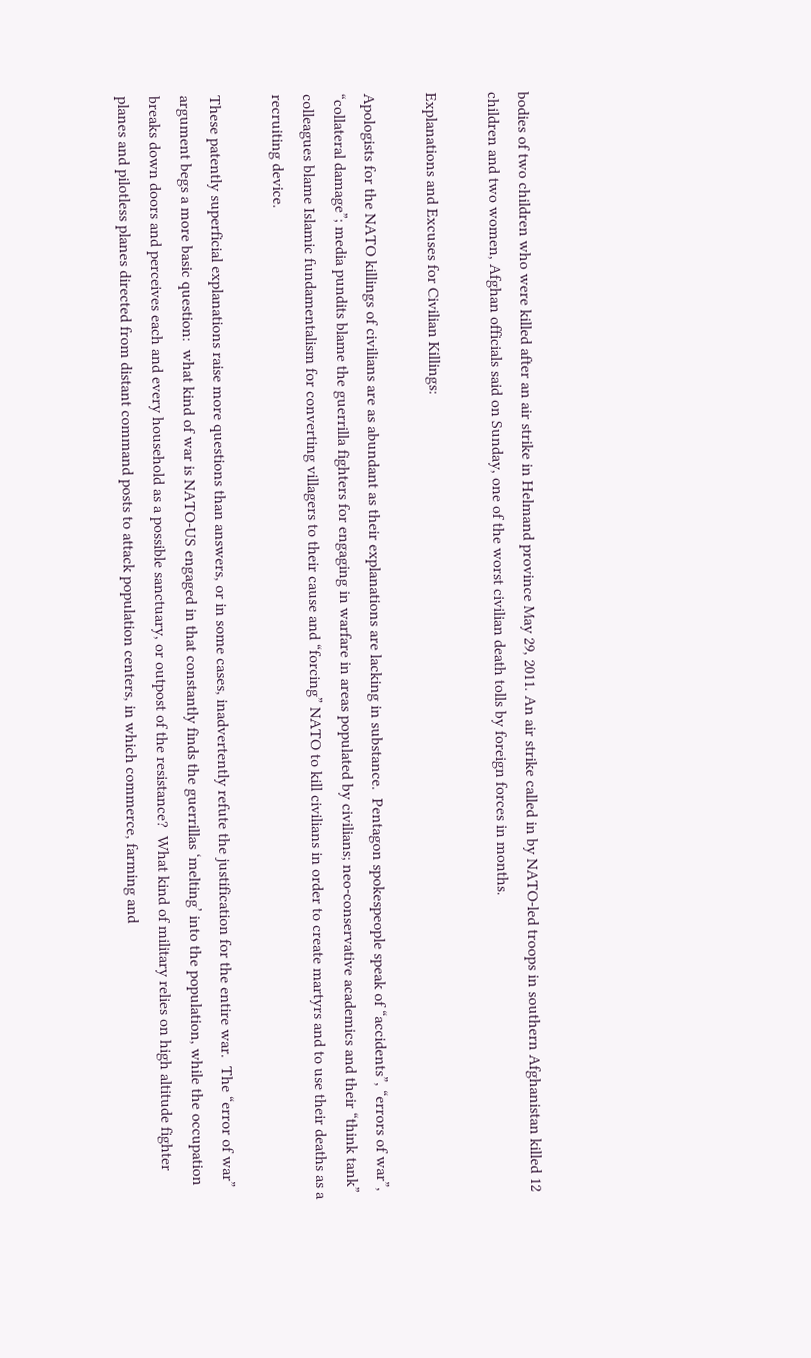bodies of two children who were killed after an air strike in Helmand province May 29, 2011. An air strike called in by NATO-led troops in southern Afghanistan killed 12 children and two women, Afghan officials said on Sunday, one of the worst civilian death tolls by foreign forces in months.

Explanations and Excuses for Civilian Killings:

Apologists for the NATO killings of civilians are as abundant as their explanations are lacking in substance.  Pentagon spokespeople speak of “accidents”, “errors of war”, “collateral damage”; media pundits blame the guerrilla fighters for engaging in warfare in areas populated by civilians; neo-conservative academics and their “think tank” colleagues blame Islamic fundamentalism for converting villagers to their cause and “forcing” NATO to kill civilians in order to create martyrs and to use their deaths as a recruiting device.

These patently superficial explanations raise more questions than answers, or in some cases, inadvertently refute the justification for the entire war.  The “error of war” argument begs a more basic question:  what kind of war is NATO-US engaged in that constantly finds the guerrillas ‘melting’ into the population, while the occupation breaks down doors and perceives each and every household as a possible sanctuary, or outpost of the resistance?  What kind of military relies on high altitude fighter planes and pilotless planes directed from distant command posts to attack population centers, in which commerce, farming and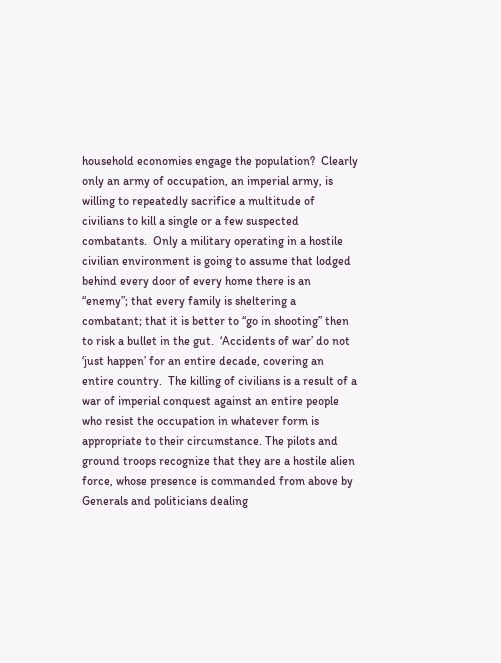household economies engage the population?  Clearly only an army of occupation, an imperial army, is willing to repeatedly sacrifice a multitude of civilians to kill a single or a few suspected combatants.  Only a military operating in a hostile civilian environment is going to assume that lodged behind every door of every home there is an “enemy”; that every family is sheltering a combatant; that it is better to “go in shooting” then to risk a bullet in the gut.  ‘Accidents of war’ do not ‘just happen’ for an entire decade, covering an entire country.  The killing of civilians is a result of a war of imperial conquest against an entire people who resist the occupation in whatever form is appropriate to their circumstance. The pilots and ground troops recognize that they are a hostile alien force, whose presence is commanded from above by Generals and politicians dealing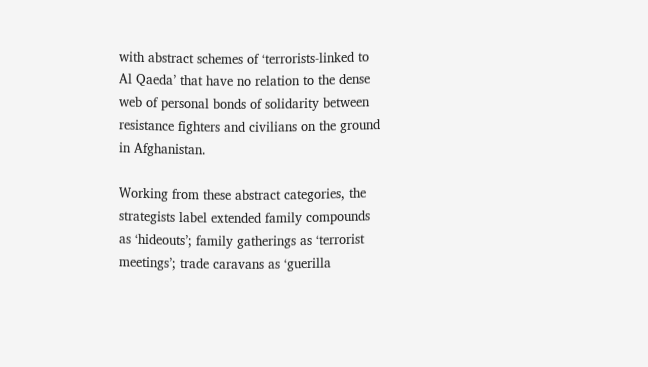with abstract schemes of ‘terrorists-linked to Al Qaeda’ that have no relation to the dense web of personal bonds of solidarity between resistance fighters and civilians on the ground in Afghanistan.

Working from these abstract categories, the strategists label extended family compounds as ‘hideouts’; family gatherings as ‘terrorist meetings’; trade caravans as ‘guerilla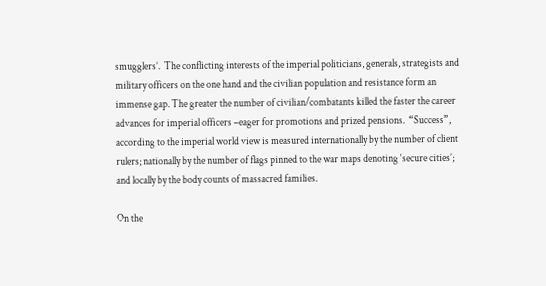smugglers’.  The conflicting interests of the imperial politicians, generals, strategists and military officers on the one hand and the civilian population and resistance form an immense gap. The greater the number of civilian/combatants killed the faster the career advances for imperial officers –eager for promotions and prized pensions.  “Success”, according to the imperial world view is measured internationally by the number of client rulers; nationally by the number of flags pinned to the war maps denoting ‘secure cities’; and locally by the body counts of massacred families.

On the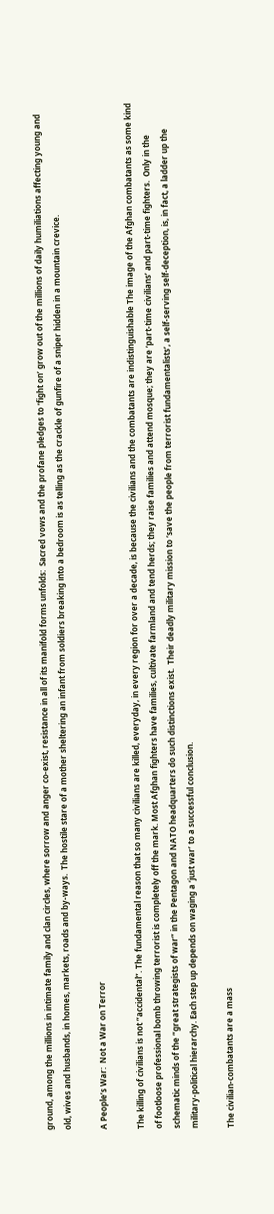ground, among the millions in intimate family and clan circles, where sorrow and anger co-exist, resistance in all of its manifold forms unfolds:  Sacred vows and the profane pledges to ‘fight on’ grow out of the millions of daily humiliations affecting young and old, wives and husbands, in homes, markets, roads and by-ways.  The hostile stare of a mother sheltering an infant from soldiers breaking into a bedroom is as telling as the crackle of gunfire of a sniper hidden in a mountain crevice.

A People’s War:  Not a War on Terror

The killing of civilians is not “accidental”. The fundamental reason that so many civilians are killed, everyday, in every region for over a decade, is because the civilians and the combatants are indistinguishable The image of the Afghan combatants as some kind of footloose professional bomb throwing terrorist is completely off the mark. Most Afghan fighters have families, cultivate farmland and tend herds; they raise families and attend mosque; they are ‘part-time civilians’ and part-time fighters.  Only in the schematic minds of the “great strategists of war” in the Pentagon and NATO headquarters do such distinctions exist.  Their deadly military mission to ‘save the people from terrorist fundamentalists’, a self-serving self-deception, is, in fact, a ladder up the military-political hierarchy. Each step up depends on waging a ‘just war’ to a successful conclusion.

The civilian-combatants are a mass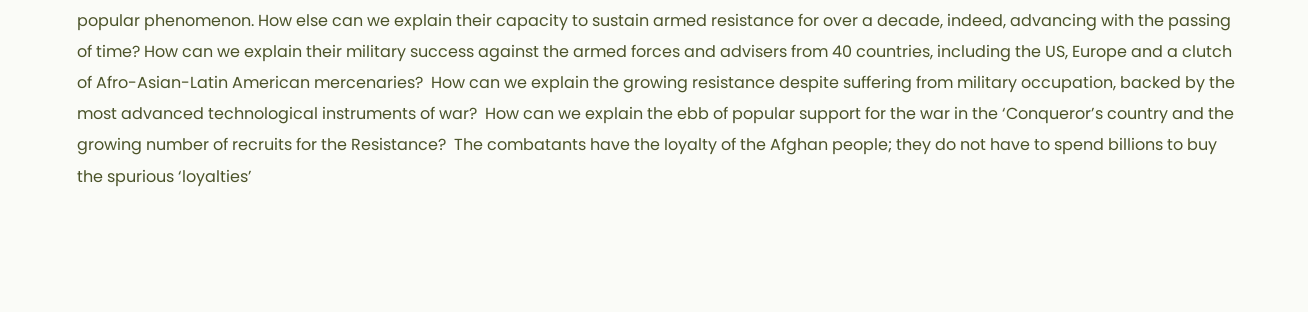popular phenomenon. How else can we explain their capacity to sustain armed resistance for over a decade, indeed, advancing with the passing of time? How can we explain their military success against the armed forces and advisers from 40 countries, including the US, Europe and a clutch of Afro-Asian-Latin American mercenaries?  How can we explain the growing resistance despite suffering from military occupation, backed by the most advanced technological instruments of war?  How can we explain the ebb of popular support for the war in the ‘Conqueror’s country and the growing number of recruits for the Resistance?  The combatants have the loyalty of the Afghan people; they do not have to spend billions to buy the spurious ‘loyalties’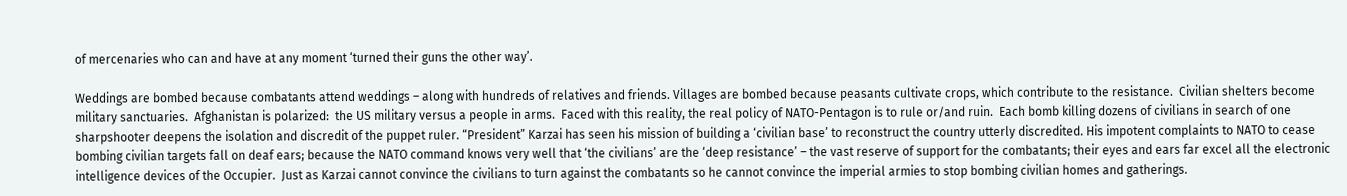of mercenaries who can and have at any moment ‘turned their guns the other way’.

Weddings are bombed because combatants attend weddings – along with hundreds of relatives and friends. Villages are bombed because peasants cultivate crops, which contribute to the resistance.  Civilian shelters become military sanctuaries.  Afghanistan is polarized:  the US military versus a people in arms.  Faced with this reality, the real policy of NATO-Pentagon is to rule or/and ruin.  Each bomb killing dozens of civilians in search of one sharpshooter deepens the isolation and discredit of the puppet ruler. “President” Karzai has seen his mission of building a ‘civilian base’ to reconstruct the country utterly discredited. His impotent complaints to NATO to cease bombing civilian targets fall on deaf ears; because the NATO command knows very well that ‘the civilians’ are the ‘deep resistance’ – the vast reserve of support for the combatants; their eyes and ears far excel all the electronic intelligence devices of the Occupier.  Just as Karzai cannot convince the civilians to turn against the combatants so he cannot convince the imperial armies to stop bombing civilian homes and gatherings.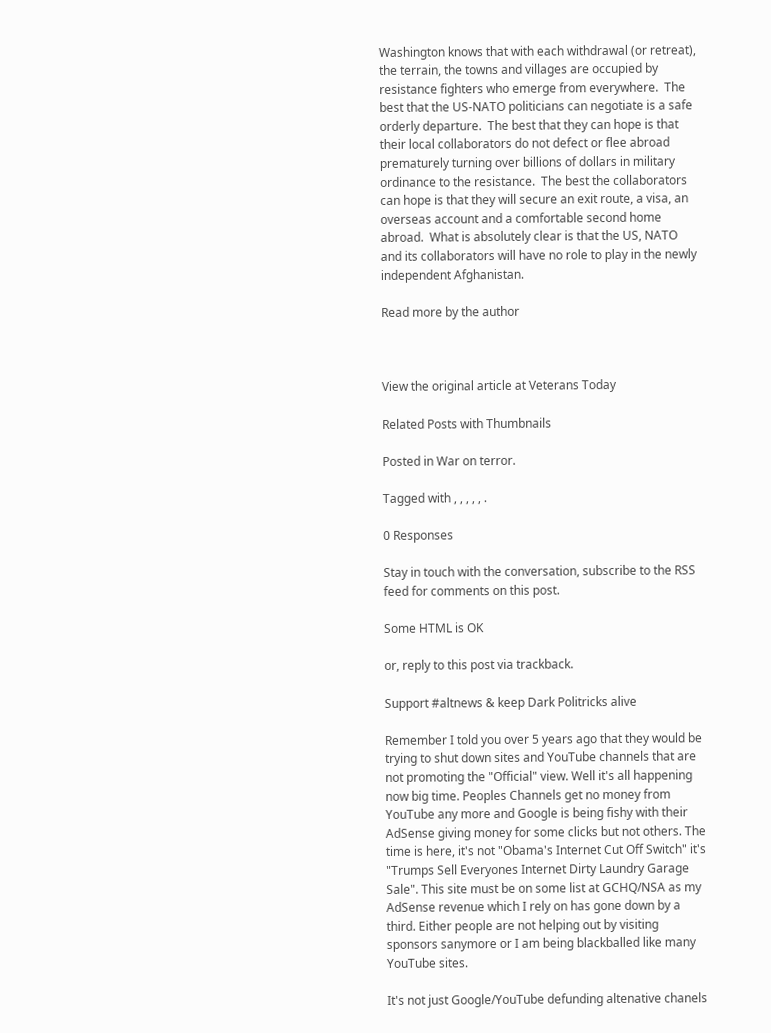Washington knows that with each withdrawal (or retreat), the terrain, the towns and villages are occupied by resistance fighters who emerge from everywhere.  The best that the US-NATO politicians can negotiate is a safe orderly departure.  The best that they can hope is that their local collaborators do not defect or flee abroad prematurely turning over billions of dollars in military ordinance to the resistance.  The best the collaborators can hope is that they will secure an exit route, a visa, an overseas account and a comfortable second home abroad.  What is absolutely clear is that the US, NATO and its collaborators will have no role to play in the newly independent Afghanistan.

Read more by the author



View the original article at Veterans Today

Related Posts with Thumbnails

Posted in War on terror.

Tagged with , , , , , .

0 Responses

Stay in touch with the conversation, subscribe to the RSS feed for comments on this post.

Some HTML is OK

or, reply to this post via trackback.

Support #altnews & keep Dark Politricks alive

Remember I told you over 5 years ago that they would be trying to shut down sites and YouTube channels that are not promoting the "Official" view. Well it's all happening now big time. Peoples Channels get no money from YouTube any more and Google is being fishy with their AdSense giving money for some clicks but not others. The time is here, it's not "Obama's Internet Cut Off Switch" it's "Trumps Sell Everyones Internet Dirty Laundry Garage Sale". This site must be on some list at GCHQ/NSA as my AdSense revenue which I rely on has gone down by a third. Either people are not helping out by visiting sponsors sanymore or I am being blackballed like many YouTube sites.

It's not just Google/YouTube defunding altenative chanels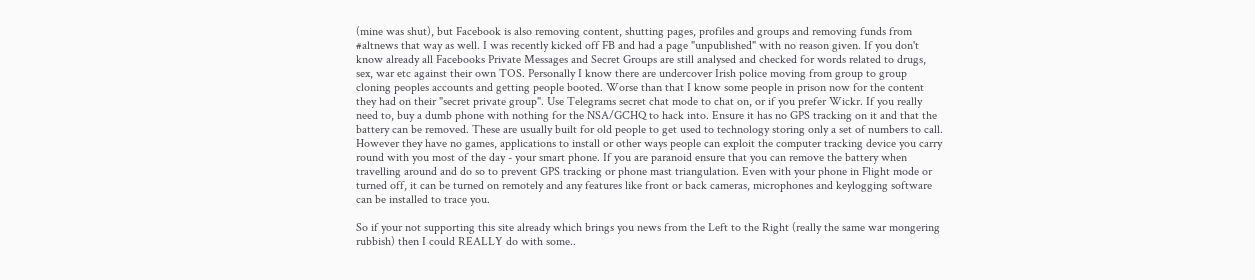(mine was shut), but Facebook is also removing content, shutting pages, profiles and groups and removing funds from #altnews that way as well. I was recently kicked off FB and had a page "unpublished" with no reason given. If you don't know already all Facebooks Private Messages and Secret Groups are still analysed and checked for words related to drugs, sex, war etc against their own TOS. Personally I know there are undercover Irish police moving from group to group cloning peoples accounts and getting people booted. Worse than that I know some people in prison now for the content they had on their "secret private group". Use Telegrams secret chat mode to chat on, or if you prefer Wickr. If you really need to, buy a dumb phone with nothing for the NSA/GCHQ to hack into. Ensure it has no GPS tracking on it and that the battery can be removed. These are usually built for old people to get used to technology storing only a set of numbers to call. However they have no games, applications to install or other ways people can exploit the computer tracking device you carry round with you most of the day - your smart phone. If you are paranoid ensure that you can remove the battery when travelling around and do so to prevent GPS tracking or phone mast triangulation. Even with your phone in Flight mode or turned off, it can be turned on remotely and any features like front or back cameras, microphones and keylogging software can be installed to trace you.

So if your not supporting this site already which brings you news from the Left to the Right (really the same war mongering rubbish) then I could REALLY do with some..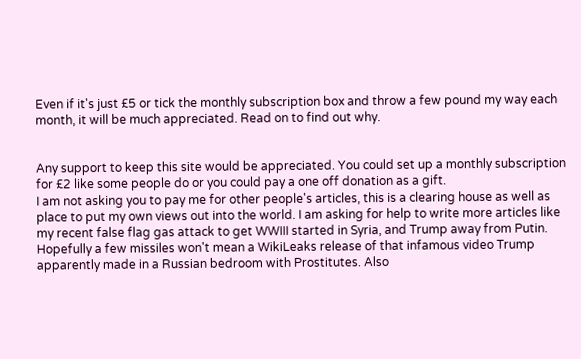Even if it's just £5 or tick the monthly subscription box and throw a few pound my way each month, it will be much appreciated. Read on to find out why.


Any support to keep this site would be appreciated. You could set up a monthly subscription for £2 like some people do or you could pay a one off donation as a gift.
I am not asking you to pay me for other people's articles, this is a clearing house as well as place to put my own views out into the world. I am asking for help to write more articles like my recent false flag gas attack to get WWIII started in Syria, and Trump away from Putin. Hopefully a few missiles won't mean a WikiLeaks release of that infamous video Trump apparently made in a Russian bedroom with Prostitutes. Also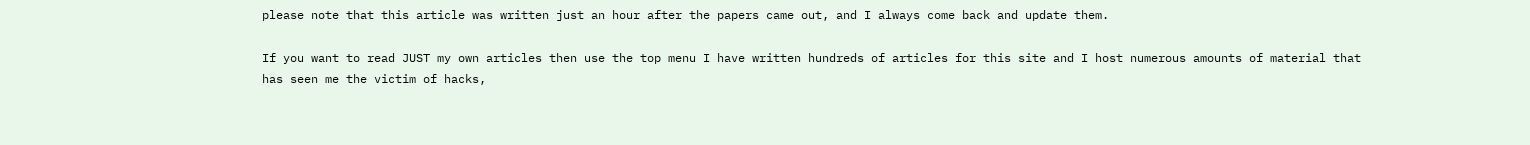please note that this article was written just an hour after the papers came out, and I always come back and update them.

If you want to read JUST my own articles then use the top menu I have written hundreds of articles for this site and I host numerous amounts of material that has seen me the victim of hacks,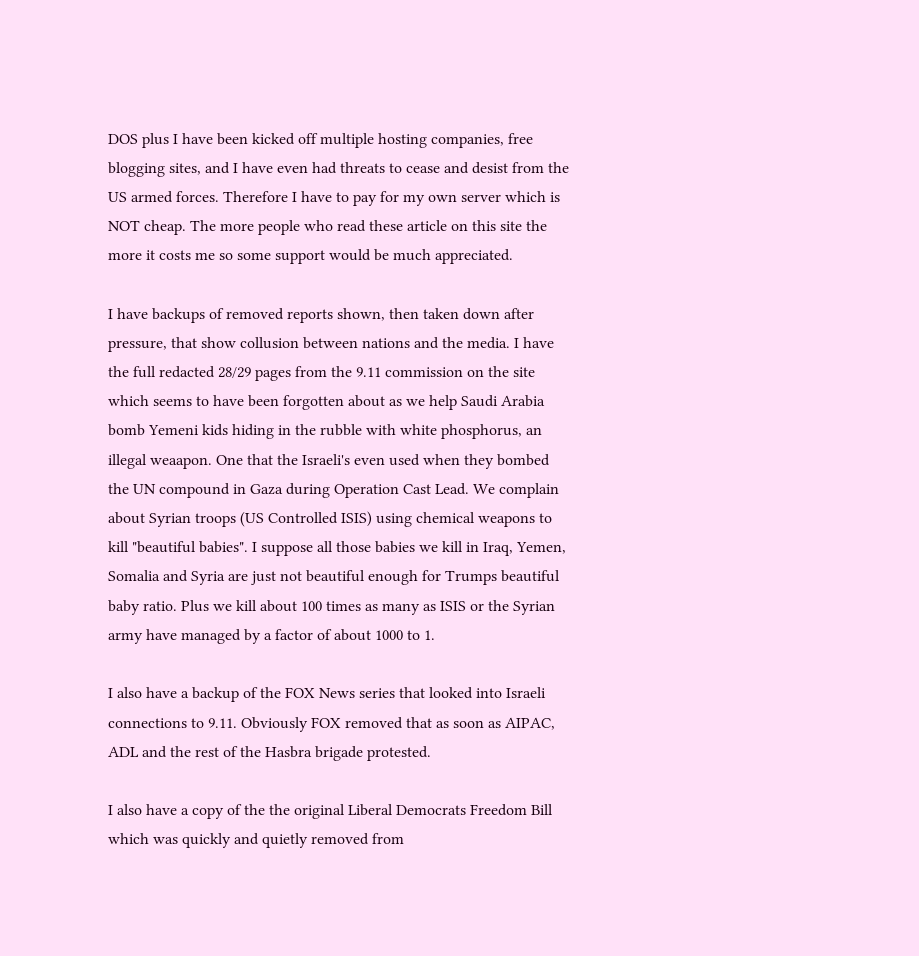DOS plus I have been kicked off multiple hosting companies, free blogging sites, and I have even had threats to cease and desist from the US armed forces. Therefore I have to pay for my own server which is NOT cheap. The more people who read these article on this site the more it costs me so some support would be much appreciated.

I have backups of removed reports shown, then taken down after pressure, that show collusion between nations and the media. I have the full redacted 28/29 pages from the 9.11 commission on the site which seems to have been forgotten about as we help Saudi Arabia bomb Yemeni kids hiding in the rubble with white phosphorus, an illegal weaapon. One that the Israeli's even used when they bombed the UN compound in Gaza during Operation Cast Lead. We complain about Syrian troops (US Controlled ISIS) using chemical weapons to kill "beautiful babies". I suppose all those babies we kill in Iraq, Yemen, Somalia and Syria are just not beautiful enough for Trumps beautiful baby ratio. Plus we kill about 100 times as many as ISIS or the Syrian army have managed by a factor of about 1000 to 1.

I also have a backup of the FOX News series that looked into Israeli connections to 9.11. Obviously FOX removed that as soon as AIPAC, ADL and the rest of the Hasbra brigade protested.

I also have a copy of the the original Liberal Democrats Freedom Bill which was quickly and quietly removed from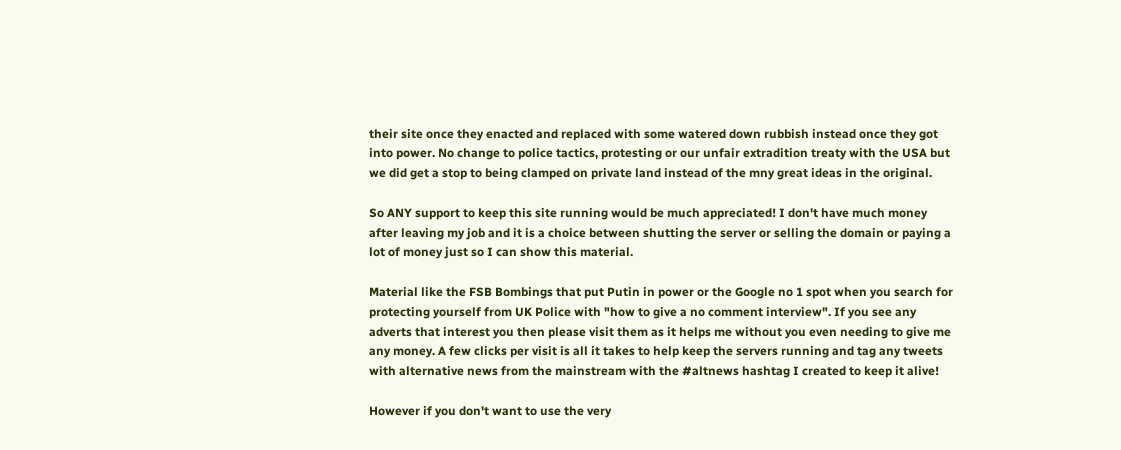their site once they enacted and replaced with some watered down rubbish instead once they got into power. No change to police tactics, protesting or our unfair extradition treaty with the USA but we did get a stop to being clamped on private land instead of the mny great ideas in the original.

So ANY support to keep this site running would be much appreciated! I don't have much money after leaving my job and it is a choice between shutting the server or selling the domain or paying a lot of money just so I can show this material.

Material like the FSB Bombings that put Putin in power or the Google no 1 spot when you search for protecting yourself from UK Police with "how to give a no comment interview". If you see any adverts that interest you then please visit them as it helps me without you even needing to give me any money. A few clicks per visit is all it takes to help keep the servers running and tag any tweets with alternative news from the mainstream with the #altnews hashtag I created to keep it alive!

However if you don't want to use the very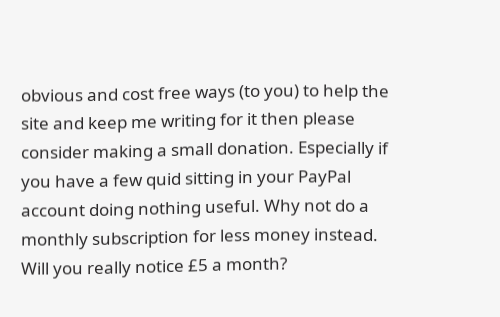obvious and cost free ways (to you) to help the site and keep me writing for it then please consider making a small donation. Especially if you have a few quid sitting in your PayPal account doing nothing useful. Why not do a monthly subscription for less money instead. Will you really notice £5 a month?